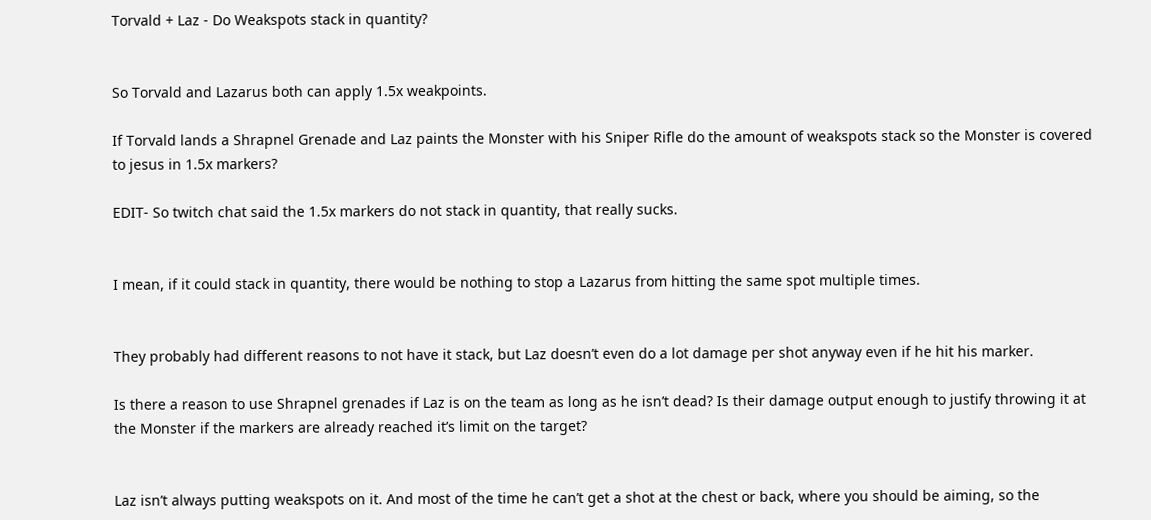Torvald + Laz - Do Weakspots stack in quantity?


So Torvald and Lazarus both can apply 1.5x weakpoints.

If Torvald lands a Shrapnel Grenade and Laz paints the Monster with his Sniper Rifle do the amount of weakspots stack so the Monster is covered to jesus in 1.5x markers?

EDIT- So twitch chat said the 1.5x markers do not stack in quantity, that really sucks.


I mean, if it could stack in quantity, there would be nothing to stop a Lazarus from hitting the same spot multiple times.


They probably had different reasons to not have it stack, but Laz doesn’t even do a lot damage per shot anyway even if he hit his marker.

Is there a reason to use Shrapnel grenades if Laz is on the team as long as he isn’t dead? Is their damage output enough to justify throwing it at the Monster if the markers are already reached it’s limit on the target?


Laz isn’t always putting weakspots on it. And most of the time he can’t get a shot at the chest or back, where you should be aiming, so the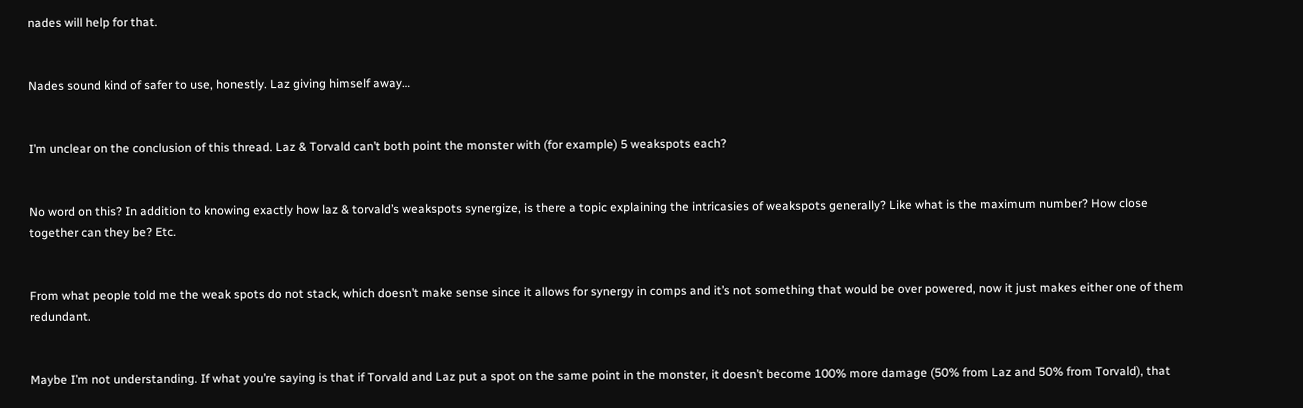nades will help for that.


Nades sound kind of safer to use, honestly. Laz giving himself away…


I’m unclear on the conclusion of this thread. Laz & Torvald can’t both point the monster with (for example) 5 weakspots each?


No word on this? In addition to knowing exactly how laz & torvald’s weakspots synergize, is there a topic explaining the intricasies of weakspots generally? Like what is the maximum number? How close together can they be? Etc.


From what people told me the weak spots do not stack, which doesn’t make sense since it allows for synergy in comps and it’s not something that would be over powered, now it just makes either one of them redundant.


Maybe I’m not understanding. If what you’re saying is that if Torvald and Laz put a spot on the same point in the monster, it doesn’t become 100% more damage (50% from Laz and 50% from Torvald), that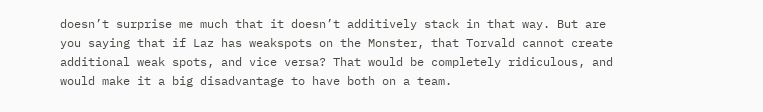doesn’t surprise me much that it doesn’t additively stack in that way. But are you saying that if Laz has weakspots on the Monster, that Torvald cannot create additional weak spots, and vice versa? That would be completely ridiculous, and would make it a big disadvantage to have both on a team.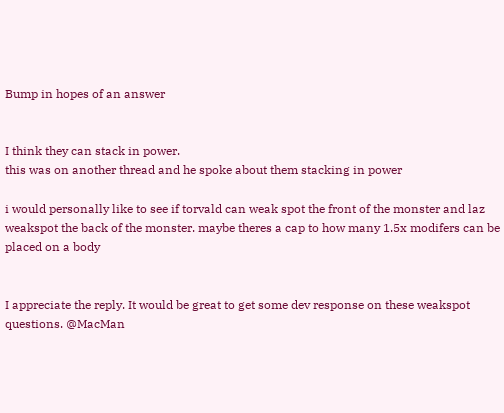Bump in hopes of an answer


I think they can stack in power.
this was on another thread and he spoke about them stacking in power

i would personally like to see if torvald can weak spot the front of the monster and laz weakspot the back of the monster. maybe theres a cap to how many 1.5x modifers can be placed on a body


I appreciate the reply. It would be great to get some dev response on these weakspot questions. @MacMan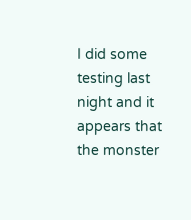I did some testing last night and it appears that the monster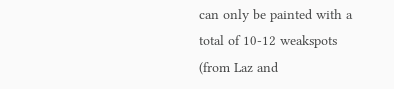can only be painted with a total of 10-12 weakspots (from Laz and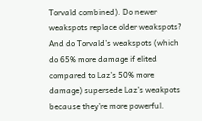Torvald combined). Do newer weakspots replace older weakspots? And do Torvald’s weakspots (which do 65% more damage if elited compared to Laz’s 50% more damage) supersede Laz’s weakpots because they’re more powerful.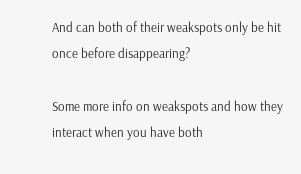And can both of their weakspots only be hit once before disappearing?

Some more info on weakspots and how they interact when you have both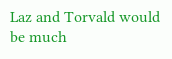Laz and Torvald would be much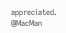appreciated. @MacMan